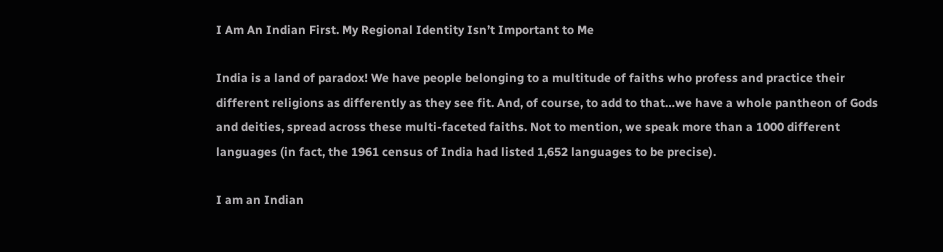I Am An Indian First. My Regional Identity Isn’t Important to Me

India is a land of paradox! We have people belonging to a multitude of faiths who profess and practice their different religions as differently as they see fit. And, of course, to add to that…we have a whole pantheon of Gods and deities, spread across these multi-faceted faiths. Not to mention, we speak more than a 1000 different languages (in fact, the 1961 census of India had listed 1,652 languages to be precise).

I am an Indian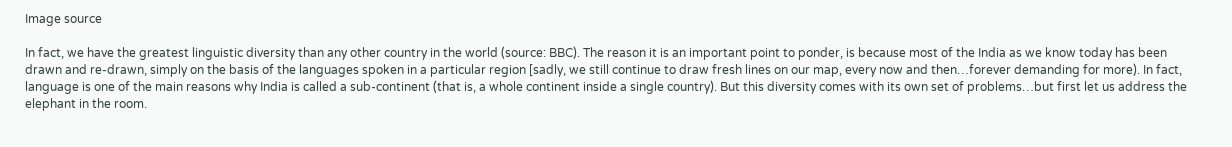Image source

In fact, we have the greatest linguistic diversity than any other country in the world (source: BBC). The reason it is an important point to ponder, is because most of the India as we know today has been drawn and re-drawn, simply on the basis of the languages spoken in a particular region [sadly, we still continue to draw fresh lines on our map, every now and then…forever demanding for more). In fact, language is one of the main reasons why India is called a sub-continent (that is, a whole continent inside a single country). But this diversity comes with its own set of problems…but first let us address the elephant in the room.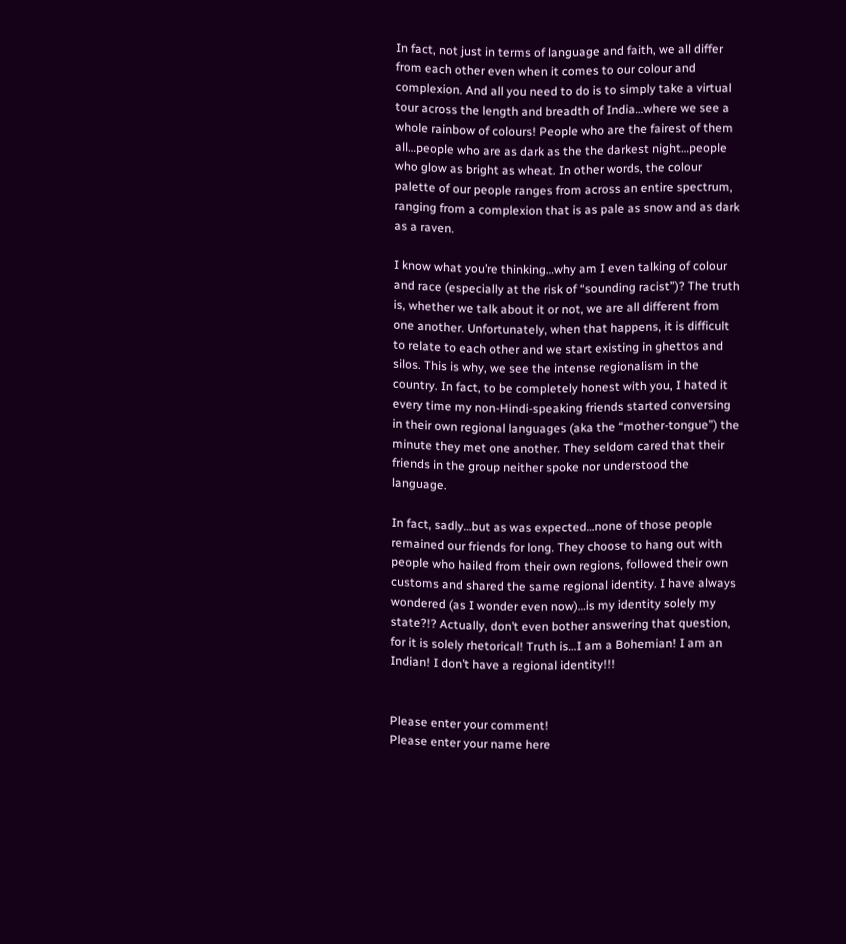In fact, not just in terms of language and faith, we all differ from each other even when it comes to our colour and complexion. And all you need to do is to simply take a virtual tour across the length and breadth of India…where we see a whole rainbow of colours! People who are the fairest of them all…people who are as dark as the the darkest night…people who glow as bright as wheat. In other words, the colour palette of our people ranges from across an entire spectrum, ranging from a complexion that is as pale as snow and as dark as a raven.

I know what you’re thinking…why am I even talking of colour and race (especially at the risk of “sounding racist”)? The truth is, whether we talk about it or not, we are all different from one another. Unfortunately, when that happens, it is difficult to relate to each other and we start existing in ghettos and silos. This is why, we see the intense regionalism in the country. In fact, to be completely honest with you, I hated it every time my non-Hindi-speaking friends started conversing in their own regional languages (aka the “mother-tongue”) the minute they met one another. They seldom cared that their friends in the group neither spoke nor understood the language.

In fact, sadly…but as was expected…none of those people remained our friends for long. They choose to hang out with people who hailed from their own regions, followed their own customs and shared the same regional identity. I have always wondered (as I wonder even now)…is my identity solely my state?!? Actually, don’t even bother answering that question, for it is solely rhetorical! Truth is…I am a Bohemian! I am an Indian! I don’t have a regional identity!!!


Please enter your comment!
Please enter your name here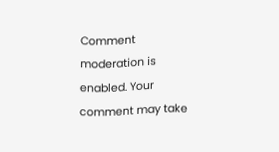Comment moderation is enabled. Your comment may take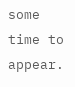some time to appear.